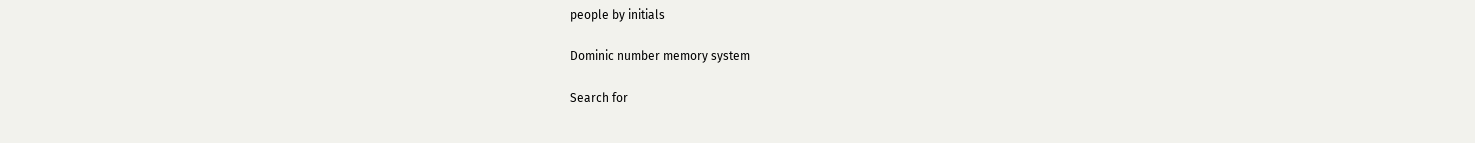people by initials

Dominic number memory system

Search for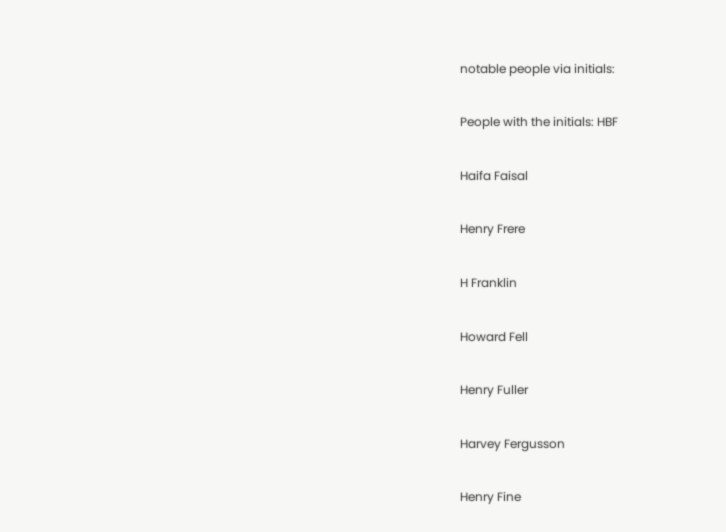notable people via initials:

People with the initials: HBF

Haifa Faisal

Henry Frere

H Franklin

Howard Fell

Henry Fuller

Harvey Fergusson

Henry Fine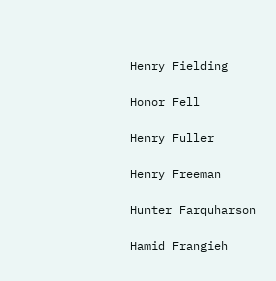Henry Fielding

Honor Fell

Henry Fuller

Henry Freeman

Hunter Farquharson

Hamid Frangieh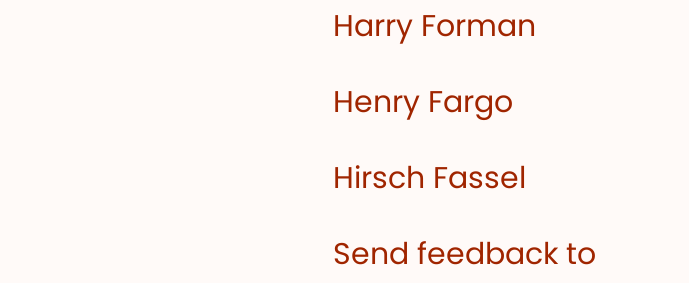Harry Forman

Henry Fargo

Hirsch Fassel

Send feedback to